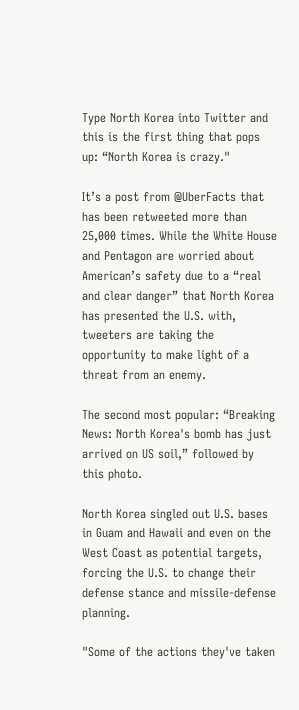Type North Korea into Twitter and this is the first thing that pops up: “North Korea is crazy."

It’s a post from @UberFacts that has been retweeted more than 25,000 times. While the White House and Pentagon are worried about American’s safety due to a “real and clear danger” that North Korea has presented the U.S. with, tweeters are taking the opportunity to make light of a threat from an enemy.

The second most popular: “Breaking News: North Korea's bomb has just arrived on US soil,” followed by this photo.

North Korea singled out U.S. bases in Guam and Hawaii and even on the West Coast as potential targets, forcing the U.S. to change their defense stance and missile-defense planning.

"Some of the actions they've taken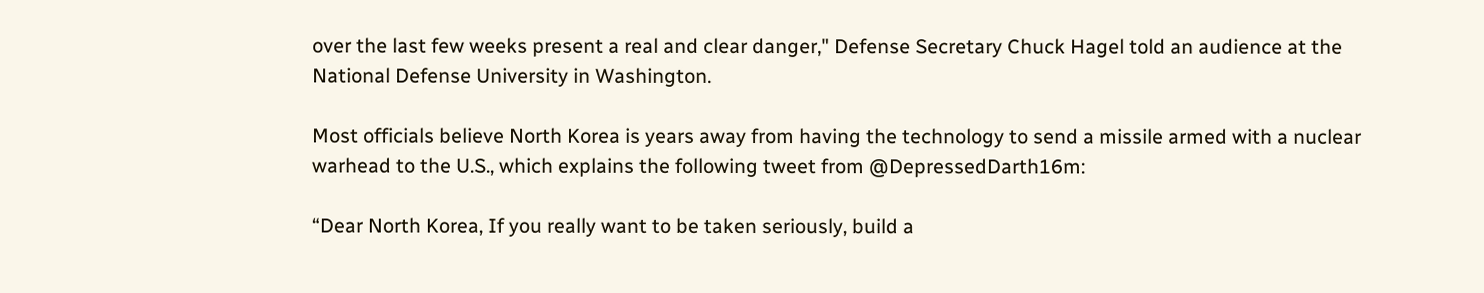over the last few weeks present a real and clear danger," Defense Secretary Chuck Hagel told an audience at the National Defense University in Washington.

Most officials believe North Korea is years away from having the technology to send a missile armed with a nuclear warhead to the U.S., which explains the following tweet from @DepressedDarth16m:

“Dear North Korea, If you really want to be taken seriously, build a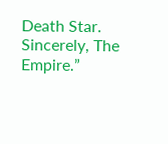Death Star. Sincerely, The Empire.”